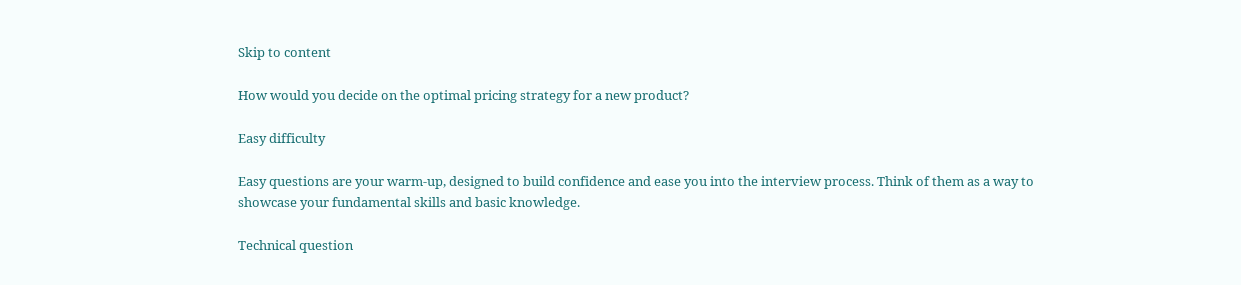Skip to content

How would you decide on the optimal pricing strategy for a new product?

Easy difficulty

Easy questions are your warm-up, designed to build confidence and ease you into the interview process. Think of them as a way to showcase your fundamental skills and basic knowledge.

Technical question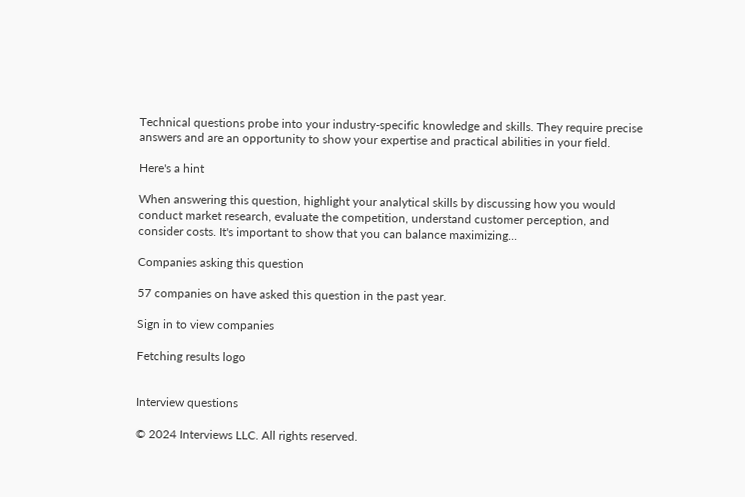Technical questions probe into your industry-specific knowledge and skills. They require precise answers and are an opportunity to show your expertise and practical abilities in your field.

Here's a hint

When answering this question, highlight your analytical skills by discussing how you would conduct market research, evaluate the competition, understand customer perception, and consider costs. It's important to show that you can balance maximizing...

Companies asking this question

57 companies on have asked this question in the past year.

Sign in to view companies

Fetching results logo


Interview questions

© 2024 Interviews LLC. All rights reserved.